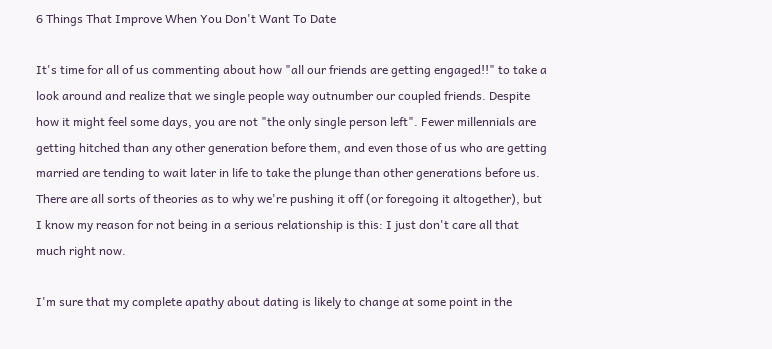6 Things That Improve When You Don't Want To Date

It's time for all of us commenting about how "all our friends are getting engaged!!" to take a look around and realize that we single people way outnumber our coupled friends. Despite how it might feel some days, you are not "the only single person left". Fewer millennials are getting hitched than any other generation before them, and even those of us who are getting married are tending to wait later in life to take the plunge than other generations before us. There are all sorts of theories as to why we're pushing it off (or foregoing it altogether), but I know my reason for not being in a serious relationship is this: I just don't care all that much right now.

I'm sure that my complete apathy about dating is likely to change at some point in the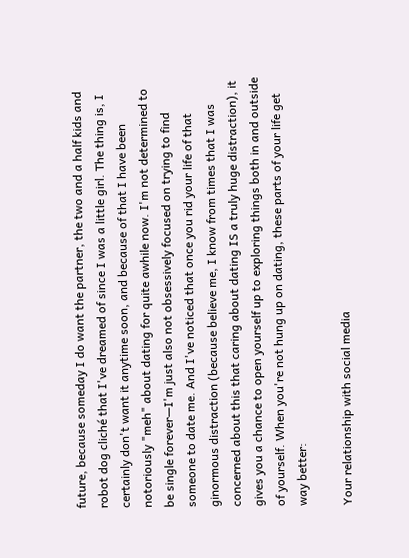future, because someday I do want the partner, the two and a half kids and robot dog cliché that I've dreamed of since I was a little girl. The thing is, I certainly don't want it anytime soon, and because of that I have been notoriously "meh" about dating for quite awhile now. I'm not determined to be single forever—I'm just also not obsessively focused on trying to find someone to date me. And I've noticed that once you rid your life of that ginormous distraction (because believe me, I know from times that I was concerned about this that caring about dating IS a truly huge distraction), it gives you a chance to open yourself up to exploring things both in and outside of yourself. When you're not hung up on dating, these parts of your life get way better:

Your relationship with social media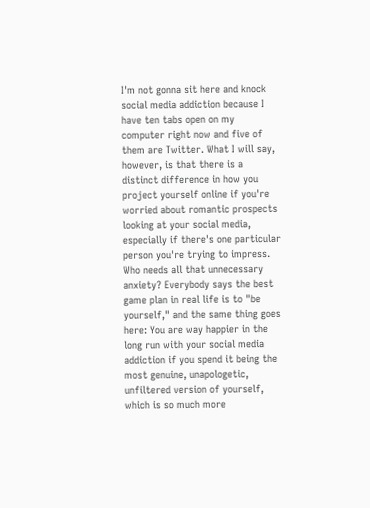I'm not gonna sit here and knock social media addiction because I have ten tabs open on my computer right now and five of them are Twitter. What I will say, however, is that there is a distinct difference in how you project yourself online if you're worried about romantic prospects looking at your social media, especially if there's one particular person you're trying to impress. Who needs all that unnecessary anxiety? Everybody says the best game plan in real life is to "be yourself," and the same thing goes here: You are way happier in the long run with your social media addiction if you spend it being the most genuine, unapologetic, unfiltered version of yourself, which is so much more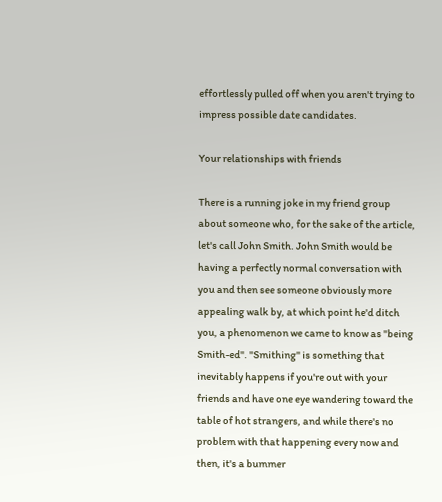effortlessly pulled off when you aren't trying to impress possible date candidates.

Your relationships with friends

There is a running joke in my friend group about someone who, for the sake of the article, let's call John Smith. John Smith would be having a perfectly normal conversation with you and then see someone obviously more appealing walk by, at which point he'd ditch you, a phenomenon we came to know as "being Smith-ed". "Smithing" is something that inevitably happens if you're out with your friends and have one eye wandering toward the table of hot strangers, and while there's no problem with that happening every now and then, it's a bummer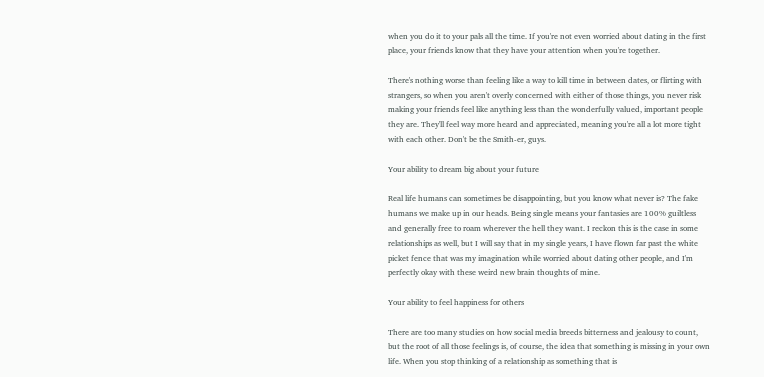when you do it to your pals all the time. If you're not even worried about dating in the first place, your friends know that they have your attention when you're together.

There's nothing worse than feeling like a way to kill time in between dates, or flirting with strangers, so when you aren't overly concerned with either of those things, you never risk making your friends feel like anything less than the wonderfully valued, important people they are. They'll feel way more heard and appreciated, meaning you're all a lot more tight with each other. Don't be the Smith-er, guys.

Your ability to dream big about your future

Real life humans can sometimes be disappointing, but you know what never is? The fake humans we make up in our heads. Being single means your fantasies are 100% guiltless and generally free to roam wherever the hell they want. I reckon this is the case in some relationships as well, but I will say that in my single years, I have flown far past the white picket fence that was my imagination while worried about dating other people, and I'm perfectly okay with these weird new brain thoughts of mine.

Your ability to feel happiness for others

There are too many studies on how social media breeds bitterness and jealousy to count, but the root of all those feelings is, of course, the idea that something is missing in your own life. When you stop thinking of a relationship as something that is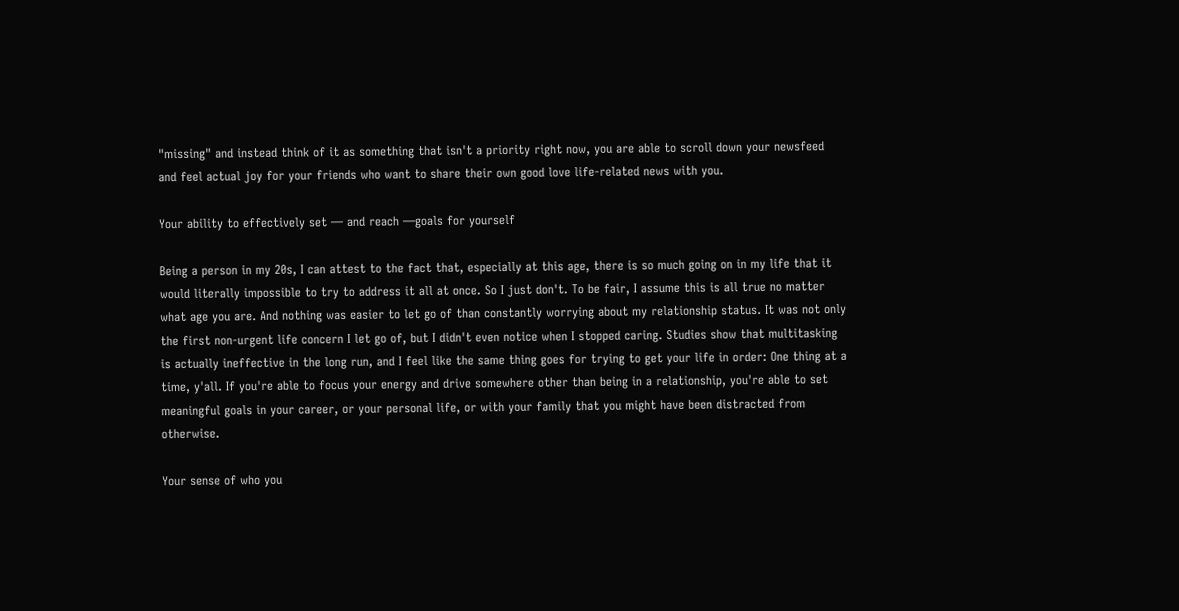"missing" and instead think of it as something that isn't a priority right now, you are able to scroll down your newsfeed and feel actual joy for your friends who want to share their own good love life-related news with you.

Your ability to effectively set — and reach —goals for yourself

Being a person in my 20s, I can attest to the fact that, especially at this age, there is so much going on in my life that it would literally impossible to try to address it all at once. So I just don't. To be fair, I assume this is all true no matter what age you are. And nothing was easier to let go of than constantly worrying about my relationship status. It was not only the first non-urgent life concern I let go of, but I didn't even notice when I stopped caring. Studies show that multitasking is actually ineffective in the long run, and I feel like the same thing goes for trying to get your life in order: One thing at a time, y'all. If you're able to focus your energy and drive somewhere other than being in a relationship, you're able to set meaningful goals in your career, or your personal life, or with your family that you might have been distracted from otherwise.

Your sense of who you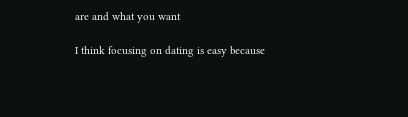are and what you want

I think focusing on dating is easy because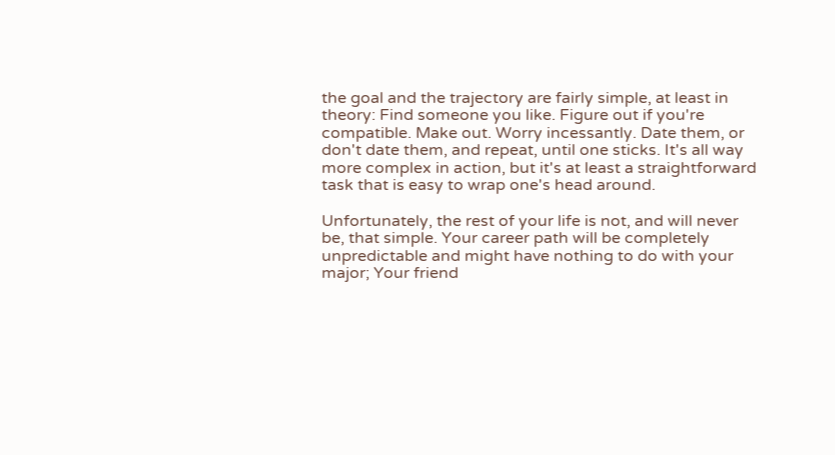the goal and the trajectory are fairly simple, at least in theory: Find someone you like. Figure out if you're compatible. Make out. Worry incessantly. Date them, or don't date them, and repeat, until one sticks. It's all way more complex in action, but it's at least a straightforward task that is easy to wrap one's head around.

Unfortunately, the rest of your life is not, and will never be, that simple. Your career path will be completely unpredictable and might have nothing to do with your major; Your friend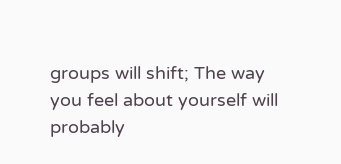groups will shift; The way you feel about yourself will probably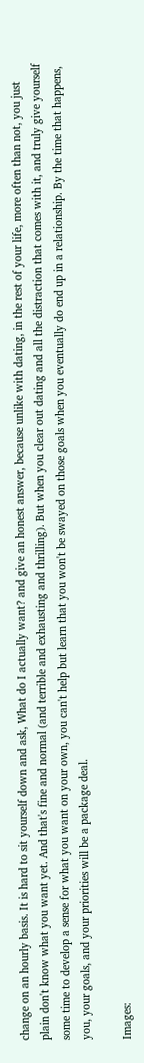change on an hourly basis. It is hard to sit yourself down and ask, What do I actually want? and give an honest answer, because unlike with dating, in the rest of your life, more often than not, you just plain don't know what you want yet. And that's fine and normal (and terrible and exhausting and thrilling). But when you clear out dating and all the distraction that comes with it, and truly give yourself some time to develop a sense for what you want on your own, you can't help but learn that you won't be swayed on those goals when you eventually do end up in a relationship. By the time that happens, you, your goals, and your priorities will be a package deal.

Images: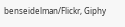benseidelman/Flickr, Giphy